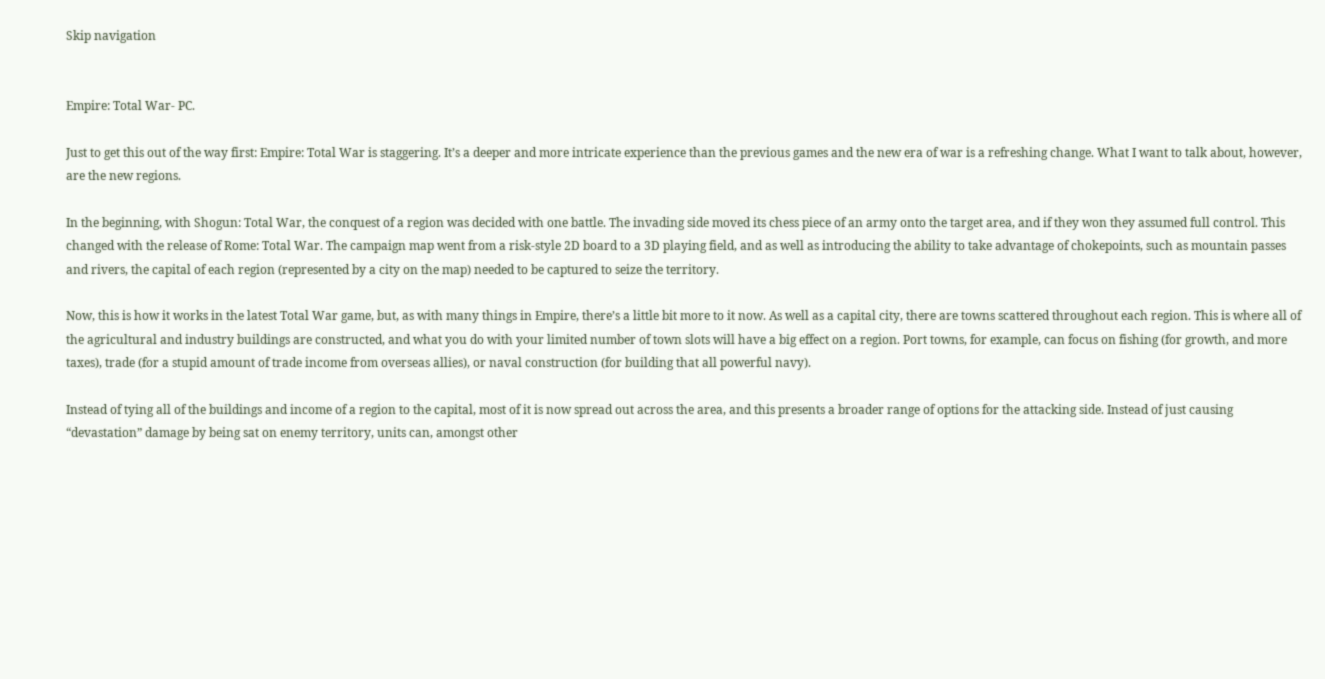Skip navigation


Empire: Total War- PC.

Just to get this out of the way first: Empire: Total War is staggering. It’s a deeper and more intricate experience than the previous games and the new era of war is a refreshing change. What I want to talk about, however, are the new regions.

In the beginning, with Shogun: Total War, the conquest of a region was decided with one battle. The invading side moved its chess piece of an army onto the target area, and if they won they assumed full control. This changed with the release of Rome: Total War. The campaign map went from a risk-style 2D board to a 3D playing field, and as well as introducing the ability to take advantage of chokepoints, such as mountain passes and rivers, the capital of each region (represented by a city on the map) needed to be captured to seize the territory.

Now, this is how it works in the latest Total War game, but, as with many things in Empire, there’s a little bit more to it now. As well as a capital city, there are towns scattered throughout each region. This is where all of the agricultural and industry buildings are constructed, and what you do with your limited number of town slots will have a big effect on a region. Port towns, for example, can focus on fishing (for growth, and more taxes), trade (for a stupid amount of trade income from overseas allies), or naval construction (for building that all powerful navy).

Instead of tying all of the buildings and income of a region to the capital, most of it is now spread out across the area, and this presents a broader range of options for the attacking side. Instead of just causing “devastation” damage by being sat on enemy territory, units can, amongst other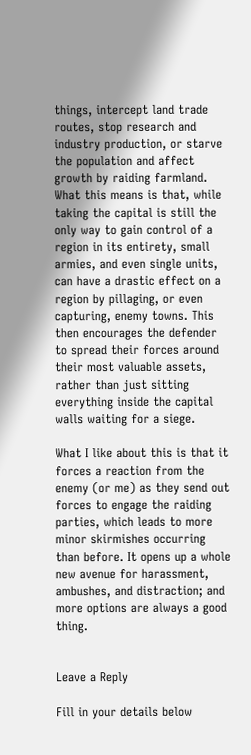things, intercept land trade routes, stop research and industry production, or starve the population and affect growth by raiding farmland.
What this means is that, while taking the capital is still the only way to gain control of a region in its entirety, small armies, and even single units, can have a drastic effect on a region by pillaging, or even capturing, enemy towns. This then encourages the defender to spread their forces around their most valuable assets, rather than just sitting everything inside the capital walls waiting for a siege.

What I like about this is that it forces a reaction from the enemy (or me) as they send out forces to engage the raiding parties, which leads to more minor skirmishes occurring than before. It opens up a whole new avenue for harassment, ambushes, and distraction; and more options are always a good thing.


Leave a Reply

Fill in your details below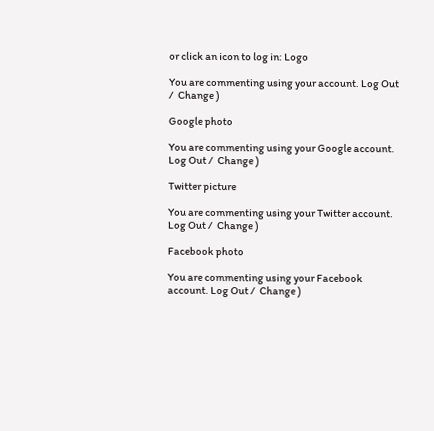or click an icon to log in: Logo

You are commenting using your account. Log Out /  Change )

Google photo

You are commenting using your Google account. Log Out /  Change )

Twitter picture

You are commenting using your Twitter account. Log Out /  Change )

Facebook photo

You are commenting using your Facebook account. Log Out /  Change )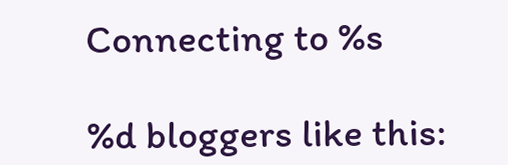Connecting to %s

%d bloggers like this: